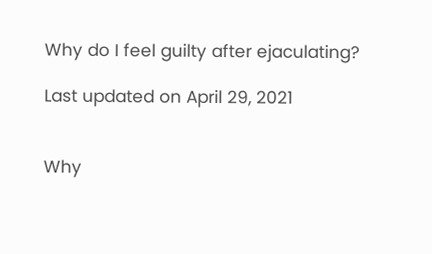Why do I feel guilty after ejaculating?

Last updated on April 29, 2021


Why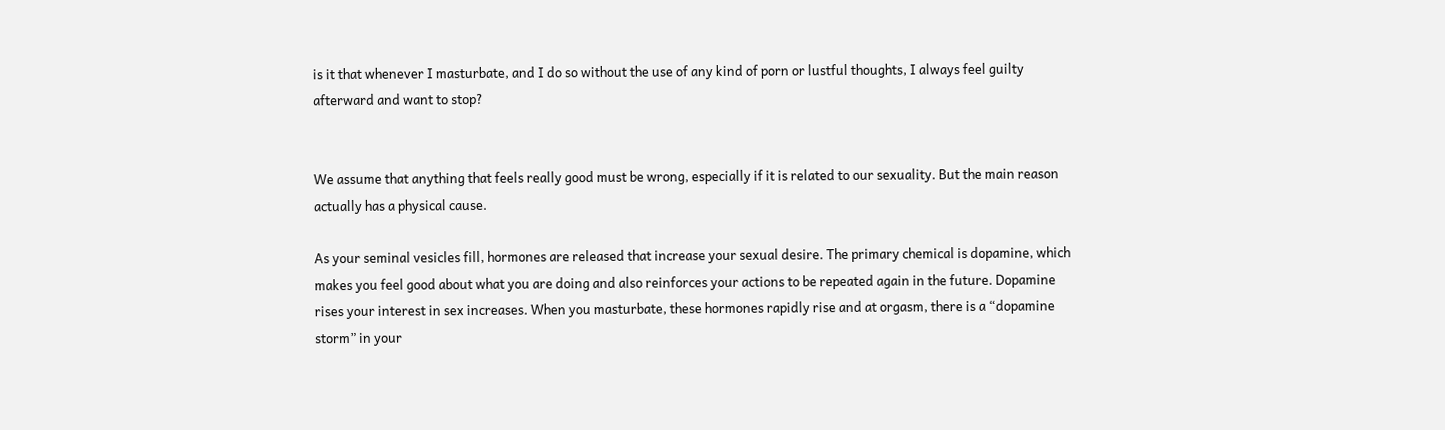is it that whenever I masturbate, and I do so without the use of any kind of porn or lustful thoughts, I always feel guilty afterward and want to stop?


We assume that anything that feels really good must be wrong, especially if it is related to our sexuality. But the main reason actually has a physical cause.

As your seminal vesicles fill, hormones are released that increase your sexual desire. The primary chemical is dopamine, which makes you feel good about what you are doing and also reinforces your actions to be repeated again in the future. Dopamine rises your interest in sex increases. When you masturbate, these hormones rapidly rise and at orgasm, there is a “dopamine storm” in your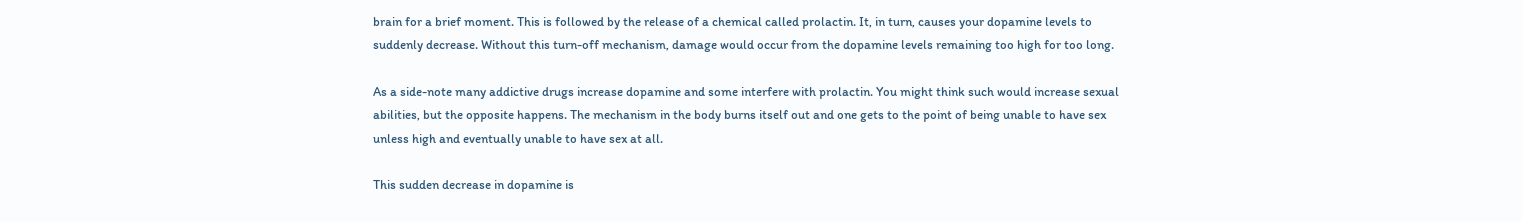brain for a brief moment. This is followed by the release of a chemical called prolactin. It, in turn, causes your dopamine levels to suddenly decrease. Without this turn-off mechanism, damage would occur from the dopamine levels remaining too high for too long.

As a side-note many addictive drugs increase dopamine and some interfere with prolactin. You might think such would increase sexual abilities, but the opposite happens. The mechanism in the body burns itself out and one gets to the point of being unable to have sex unless high and eventually unable to have sex at all.

This sudden decrease in dopamine is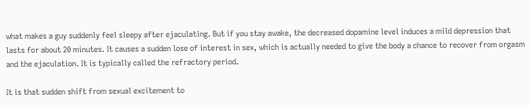what makes a guy suddenly feel sleepy after ejaculating. But if you stay awake, the decreased dopamine level induces a mild depression that lasts for about 20 minutes. It causes a sudden lose of interest in sex, which is actually needed to give the body a chance to recover from orgasm and the ejaculation. It is typically called the refractory period.

It is that sudden shift from sexual excitement to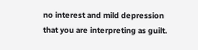no interest and mild depression that you are interpreting as guilt.